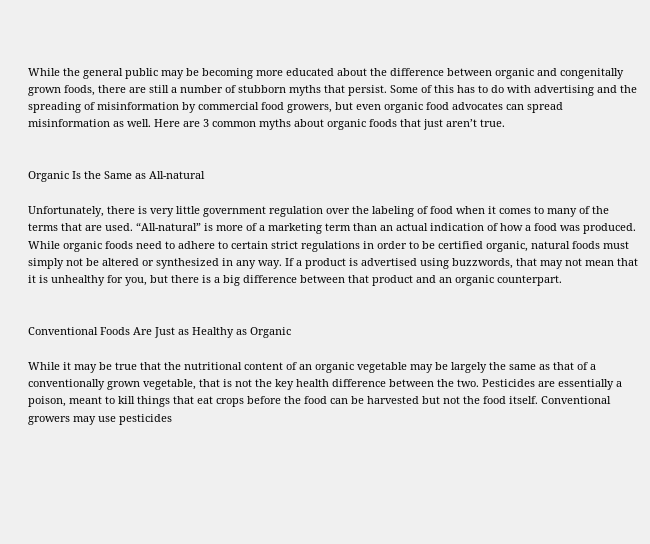While the general public may be becoming more educated about the difference between organic and congenitally grown foods, there are still a number of stubborn myths that persist. Some of this has to do with advertising and the spreading of misinformation by commercial food growers, but even organic food advocates can spread misinformation as well. Here are 3 common myths about organic foods that just aren’t true.


Organic Is the Same as All-natural

Unfortunately, there is very little government regulation over the labeling of food when it comes to many of the terms that are used. “All-natural” is more of a marketing term than an actual indication of how a food was produced. While organic foods need to adhere to certain strict regulations in order to be certified organic, natural foods must simply not be altered or synthesized in any way. If a product is advertised using buzzwords, that may not mean that it is unhealthy for you, but there is a big difference between that product and an organic counterpart.


Conventional Foods Are Just as Healthy as Organic

While it may be true that the nutritional content of an organic vegetable may be largely the same as that of a conventionally grown vegetable, that is not the key health difference between the two. Pesticides are essentially a poison, meant to kill things that eat crops before the food can be harvested but not the food itself. Conventional growers may use pesticides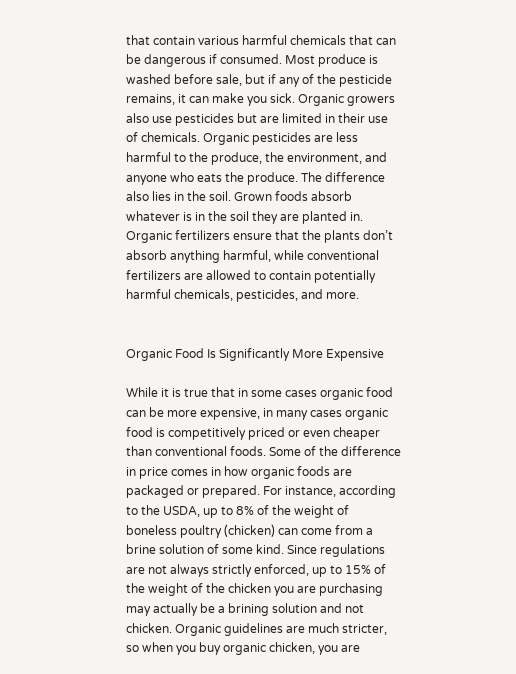that contain various harmful chemicals that can be dangerous if consumed. Most produce is washed before sale, but if any of the pesticide remains, it can make you sick. Organic growers also use pesticides but are limited in their use of chemicals. Organic pesticides are less harmful to the produce, the environment, and anyone who eats the produce. The difference also lies in the soil. Grown foods absorb whatever is in the soil they are planted in. Organic fertilizers ensure that the plants don’t absorb anything harmful, while conventional fertilizers are allowed to contain potentially harmful chemicals, pesticides, and more.


Organic Food Is Significantly More Expensive

While it is true that in some cases organic food can be more expensive, in many cases organic food is competitively priced or even cheaper than conventional foods. Some of the difference in price comes in how organic foods are packaged or prepared. For instance, according to the USDA, up to 8% of the weight of boneless poultry (chicken) can come from a brine solution of some kind. Since regulations are not always strictly enforced, up to 15% of the weight of the chicken you are purchasing may actually be a brining solution and not chicken. Organic guidelines are much stricter, so when you buy organic chicken, you are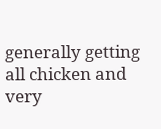generally getting all chicken and very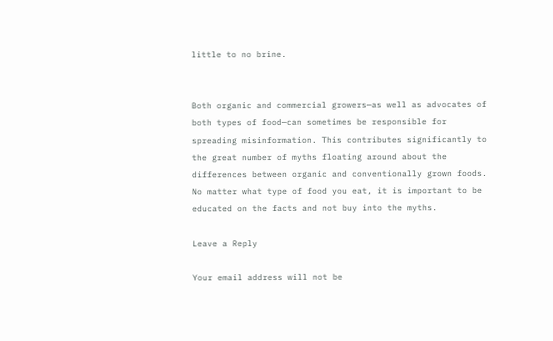little to no brine.


Both organic and commercial growers—as well as advocates of both types of food—can sometimes be responsible for spreading misinformation. This contributes significantly to the great number of myths floating around about the differences between organic and conventionally grown foods. No matter what type of food you eat, it is important to be educated on the facts and not buy into the myths.

Leave a Reply

Your email address will not be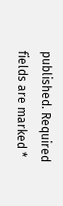published. Required fields are marked *